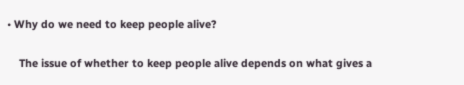• Why do we need to keep people alive?

    The issue of whether to keep people alive depends on what gives a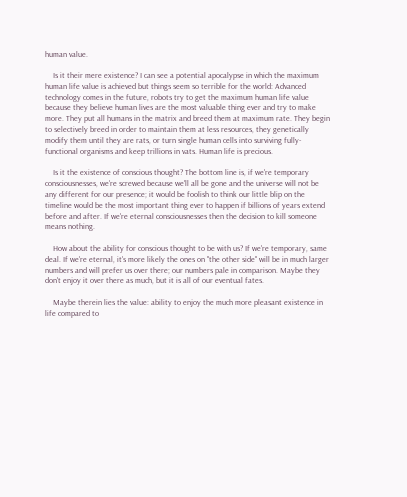human value.

    Is it their mere existence? I can see a potential apocalypse in which the maximum human life value is achieved but things seem so terrible for the world: Advanced technology comes in the future, robots try to get the maximum human life value because they believe human lives are the most valuable thing ever and try to make more. They put all humans in the matrix and breed them at maximum rate. They begin to selectively breed in order to maintain them at less resources, they genetically modify them until they are rats, or turn single human cells into surviving fully-functional organisms and keep trillions in vats. Human life is precious.

    Is it the existence of conscious thought? The bottom line is, if we're temporary consciousnesses, we're screwed because we'll all be gone and the universe will not be any different for our presence; it would be foolish to think our little blip on the timeline would be the most important thing ever to happen if billions of years extend before and after. If we're eternal consciousnesses then the decision to kill someone means nothing.

    How about the ability for conscious thought to be with us? If we're temporary, same deal. If we're eternal, it's more likely the ones on "the other side" will be in much larger numbers and will prefer us over there; our numbers pale in comparison. Maybe they don't enjoy it over there as much, but it is all of our eventual fates.

    Maybe therein lies the value: ability to enjoy the much more pleasant existence in life compared to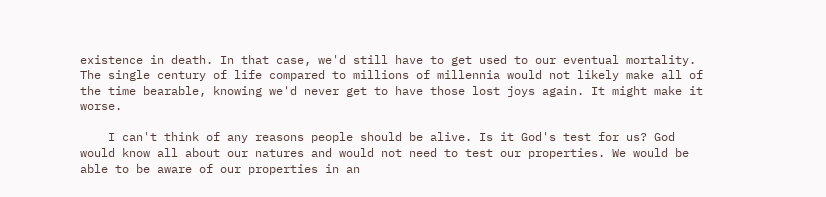existence in death. In that case, we'd still have to get used to our eventual mortality. The single century of life compared to millions of millennia would not likely make all of the time bearable, knowing we'd never get to have those lost joys again. It might make it worse.

    I can't think of any reasons people should be alive. Is it God's test for us? God would know all about our natures and would not need to test our properties. We would be able to be aware of our properties in an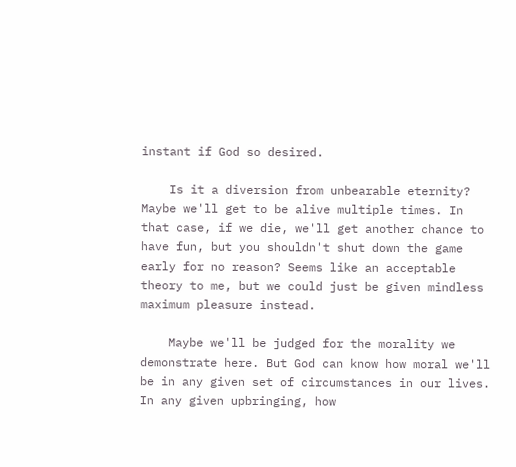instant if God so desired.

    Is it a diversion from unbearable eternity? Maybe we'll get to be alive multiple times. In that case, if we die, we'll get another chance to have fun, but you shouldn't shut down the game early for no reason? Seems like an acceptable theory to me, but we could just be given mindless maximum pleasure instead.

    Maybe we'll be judged for the morality we demonstrate here. But God can know how moral we'll be in any given set of circumstances in our lives. In any given upbringing, how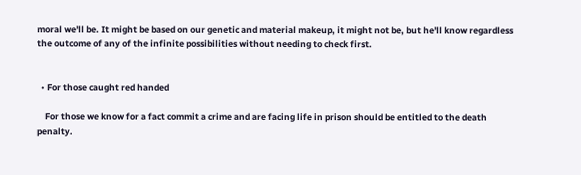moral we'll be. It might be based on our genetic and material makeup, it might not be, but he'll know regardless the outcome of any of the infinite possibilities without needing to check first.


  • For those caught red handed

    For those we know for a fact commit a crime and are facing life in prison should be entitled to the death penalty.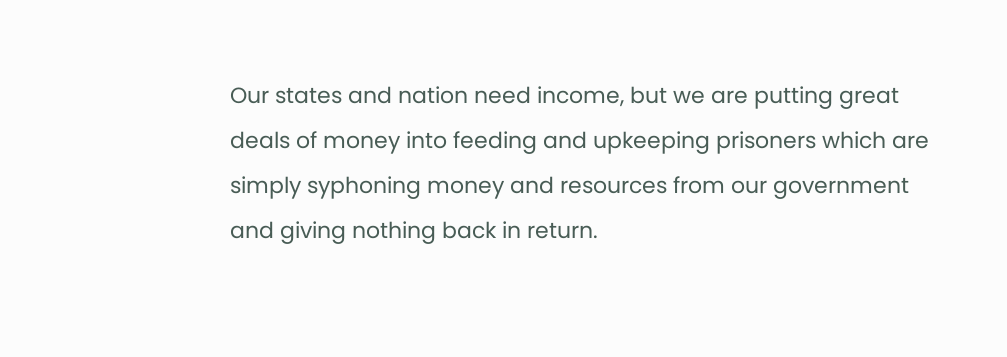Our states and nation need income, but we are putting great deals of money into feeding and upkeeping prisoners which are simply syphoning money and resources from our government and giving nothing back in return.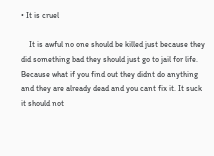• It is cruel

    It is awful no one should be killed just because they did something bad they should just go to jail for life. Because what if you find out they didnt do anything and they are already dead and you cant fix it. It suck it should not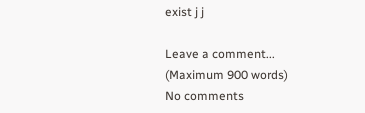exist j j

Leave a comment...
(Maximum 900 words)
No comments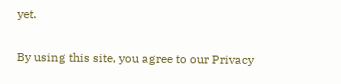yet.

By using this site, you agree to our Privacy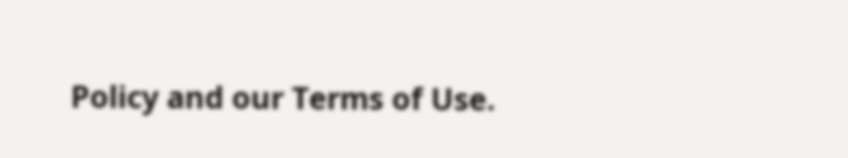Policy and our Terms of Use.